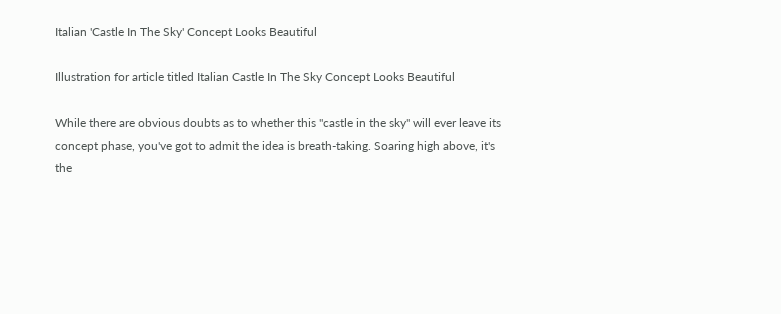Italian 'Castle In The Sky' Concept Looks Beautiful

Illustration for article titled Italian Castle In The Sky Concept Looks Beautiful

While there are obvious doubts as to whether this "castle in the sky" will ever leave its concept phase, you've got to admit the idea is breath-taking. Soaring high above, it's the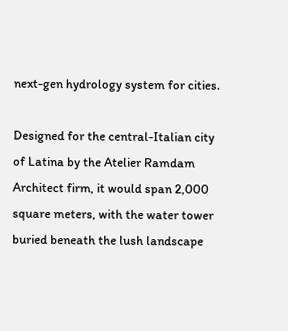next-gen hydrology system for cities.

Designed for the central-Italian city of Latina by the Atelier Ramdam Architect firm, it would span 2,000 square meters, with the water tower buried beneath the lush landscape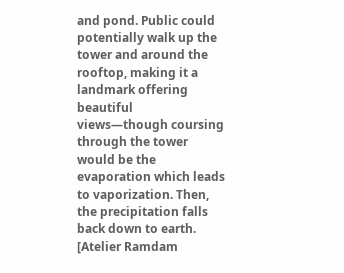and pond. Public could potentially walk up the tower and around the rooftop, making it a landmark offering beautiful views—though coursing through the tower would be the evaporation which leads to vaporization. Then, the precipitation falls back down to earth. [Atelier Ramdam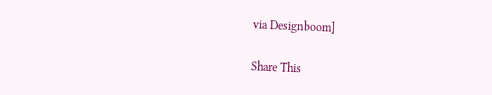via Designboom]

Share This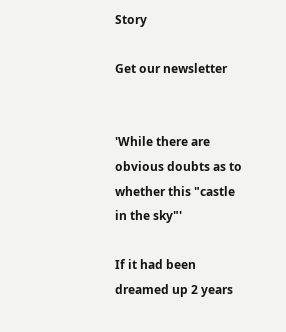Story

Get our newsletter


'While there are obvious doubts as to whether this "castle in the sky"'

If it had been dreamed up 2 years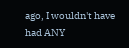ago, I wouldn't have had ANY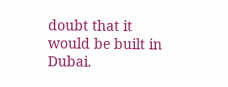doubt that it would be built in Dubai.